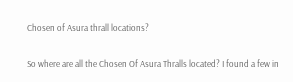Chosen of Asura thrall locations?

So where are all the Chosen Of Asura Thralls located? I found a few in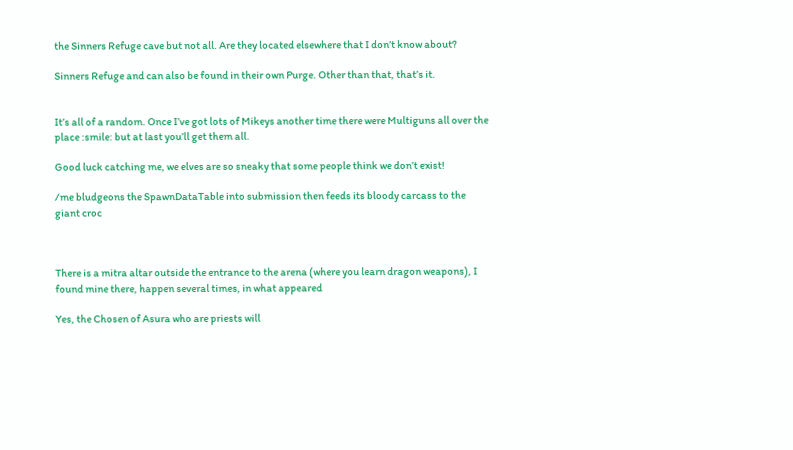the Sinners Refuge cave but not all. Are they located elsewhere that I don’t know about?

Sinners Refuge and can also be found in their own Purge. Other than that, that’s it.


It’s all of a random. Once I’ve got lots of Mikeys another time there were Multiguns all over the place :smile: but at last you’ll get them all.

Good luck catching me, we elves are so sneaky that some people think we don’t exist!

/me bludgeons the SpawnDataTable into submission then feeds its bloody carcass to the giant croc



There is a mitra altar outside the entrance to the arena (where you learn dragon weapons), I found mine there, happen several times, in what appeared

Yes, the Chosen of Asura who are priests will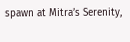spawn at Mitra’s Serenity,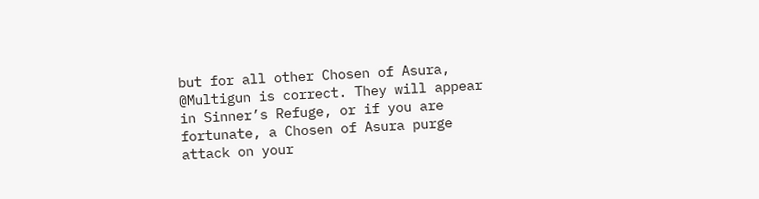but for all other Chosen of Asura, @Multigun is correct. They will appear in Sinner’s Refuge, or if you are fortunate, a Chosen of Asura purge attack on your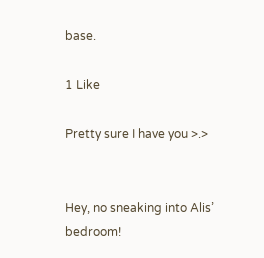base.

1 Like

Pretty sure I have you >.>


Hey, no sneaking into Alis’ bedroom!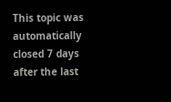This topic was automatically closed 7 days after the last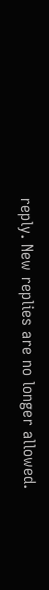reply. New replies are no longer allowed.